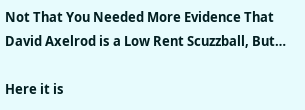Not That You Needed More Evidence That David Axelrod is a Low Rent Scuzzball, But…

Here it is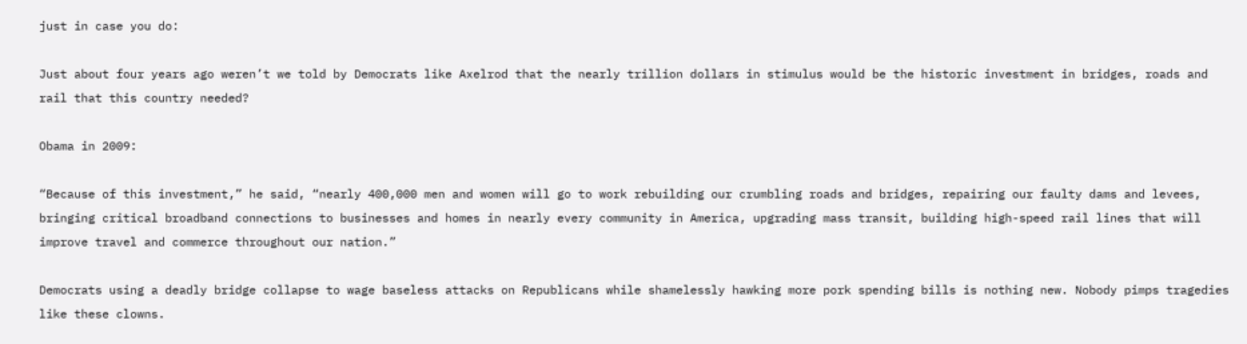just in case you do:

Just about four years ago weren’t we told by Democrats like Axelrod that the nearly trillion dollars in stimulus would be the historic investment in bridges, roads and rail that this country needed?

Obama in 2009:

“Because of this investment,” he said, “nearly 400,000 men and women will go to work rebuilding our crumbling roads and bridges, repairing our faulty dams and levees, bringing critical broadband connections to businesses and homes in nearly every community in America, upgrading mass transit, building high-speed rail lines that will improve travel and commerce throughout our nation.”

Democrats using a deadly bridge collapse to wage baseless attacks on Republicans while shamelessly hawking more pork spending bills is nothing new. Nobody pimps tragedies like these clowns.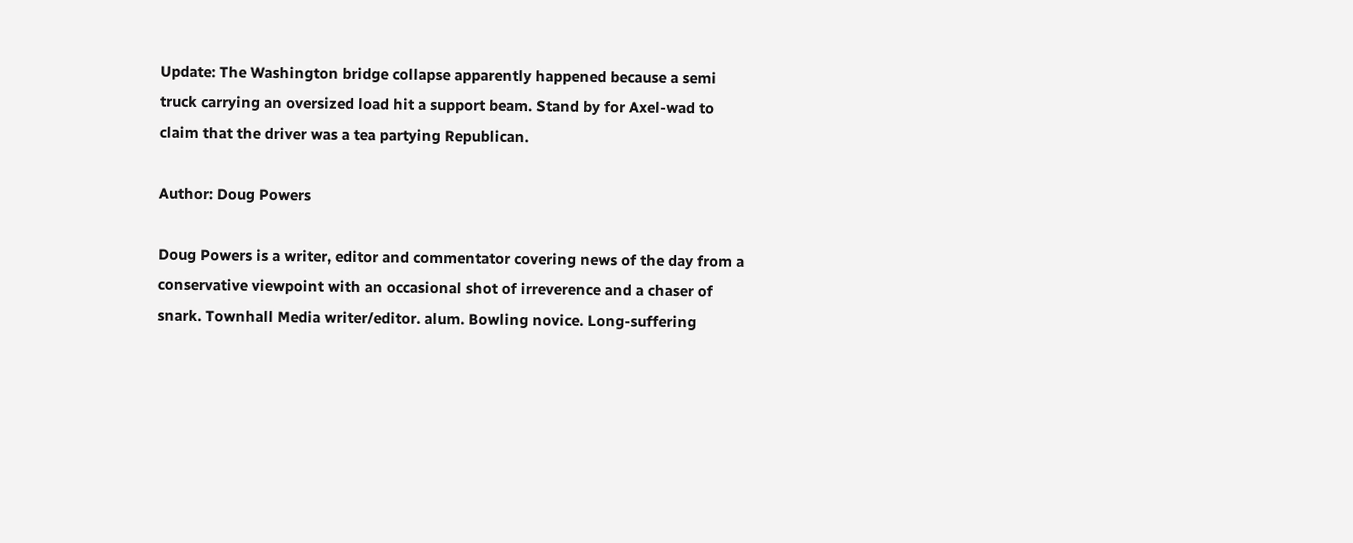Update: The Washington bridge collapse apparently happened because a semi truck carrying an oversized load hit a support beam. Stand by for Axel-wad to claim that the driver was a tea partying Republican.

Author: Doug Powers

Doug Powers is a writer, editor and commentator covering news of the day from a conservative viewpoint with an occasional shot of irreverence and a chaser of snark. Townhall Media writer/editor. alum. Bowling novice. Long-suffering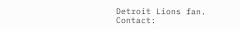Detroit Lions fan. Contact: